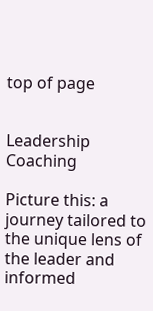top of page


Leadership Coaching

Picture this: a journey tailored to the unique lens of the leader and informed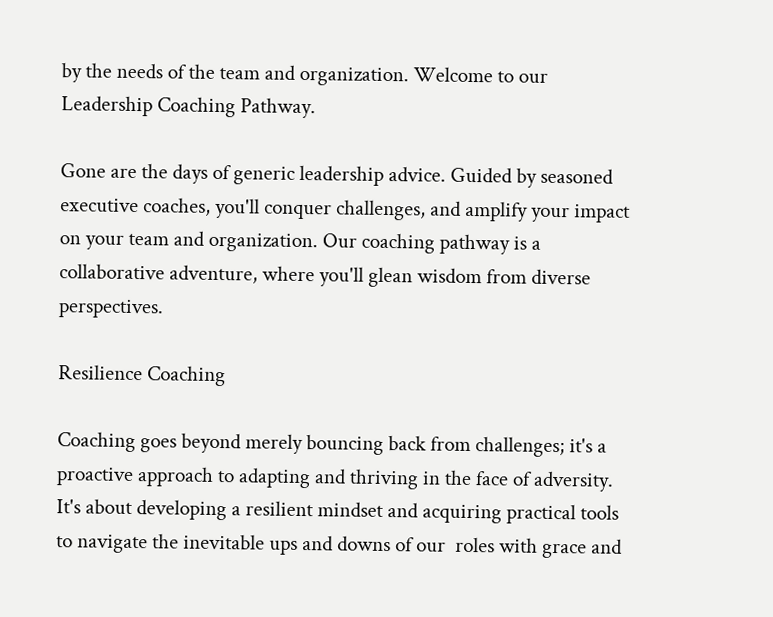by the needs of the team and organization. Welcome to our Leadership Coaching Pathway.

Gone are the days of generic leadership advice. Guided by seasoned executive coaches, you'll conquer challenges, and amplify your impact on your team and organization. Our coaching pathway is a collaborative adventure, where you'll glean wisdom from diverse perspectives.

Resilience Coaching

Coaching goes beyond merely bouncing back from challenges; it's a proactive approach to adapting and thriving in the face of adversity. It's about developing a resilient mindset and acquiring practical tools to navigate the inevitable ups and downs of our  roles with grace and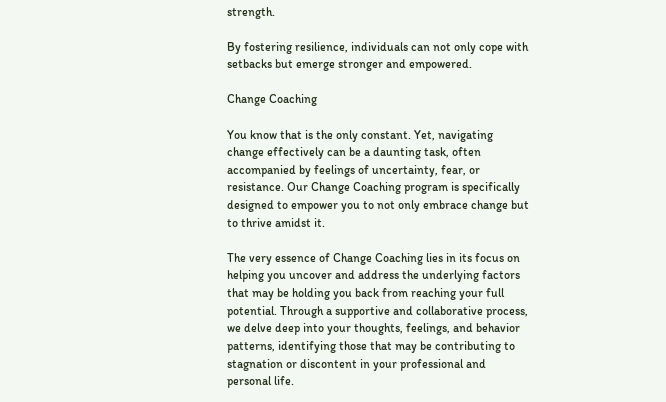strength.

By fostering resilience, individuals can not only cope with setbacks but emerge stronger and empowered.

Change Coaching

You know that is the only constant. Yet, navigating change effectively can be a daunting task, often accompanied by feelings of uncertainty, fear, or resistance. Our Change Coaching program is specifically designed to empower you to not only embrace change but to thrive amidst it.

The very essence of Change Coaching lies in its focus on helping you uncover and address the underlying factors that may be holding you back from reaching your full potential. Through a supportive and collaborative process, we delve deep into your thoughts, feelings, and behavior patterns, identifying those that may be contributing to stagnation or discontent in your professional and personal life.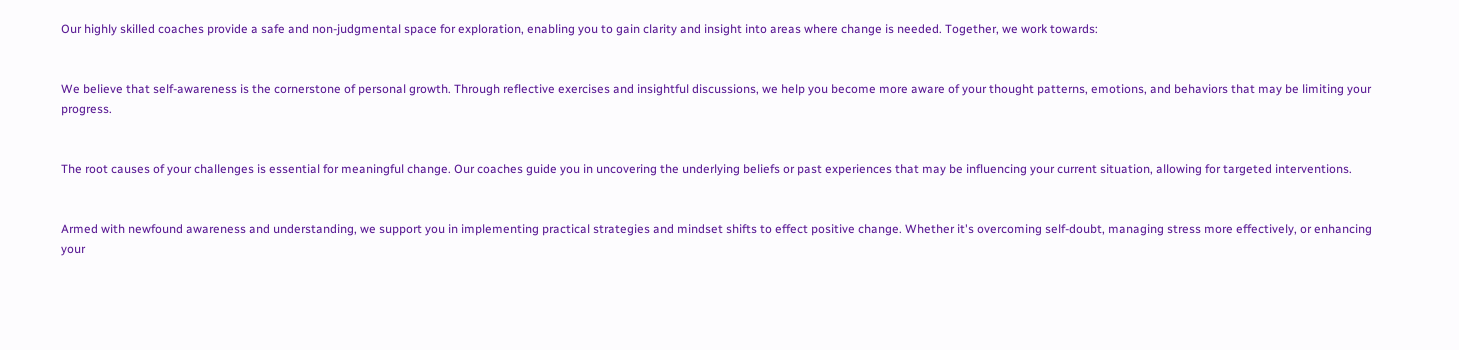Our highly skilled coaches provide a safe and non-judgmental space for exploration, enabling you to gain clarity and insight into areas where change is needed. Together, we work towards:


We believe that self-awareness is the cornerstone of personal growth. Through reflective exercises and insightful discussions, we help you become more aware of your thought patterns, emotions, and behaviors that may be limiting your progress.


The root causes of your challenges is essential for meaningful change. Our coaches guide you in uncovering the underlying beliefs or past experiences that may be influencing your current situation, allowing for targeted interventions.


Armed with newfound awareness and understanding, we support you in implementing practical strategies and mindset shifts to effect positive change. Whether it's overcoming self-doubt, managing stress more effectively, or enhancing your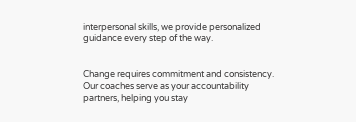interpersonal skills, we provide personalized guidance every step of the way.


Change requires commitment and consistency. Our coaches serve as your accountability partners, helping you stay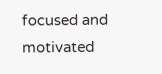focused and motivated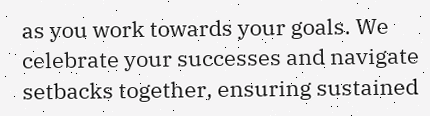as you work towards your goals. We celebrate your successes and navigate setbacks together, ensuring sustained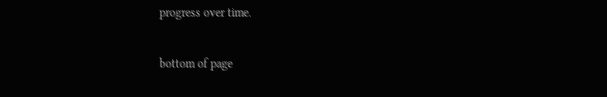progress over time.

bottom of page